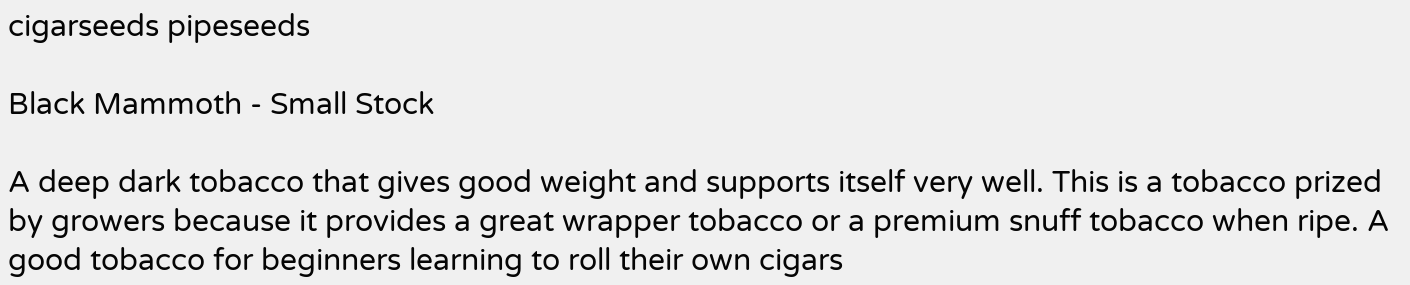cigarseeds pipeseeds

Black Mammoth - Small Stock

A deep dark tobacco that gives good weight and supports itself very well. This is a tobacco prized by growers because it provides a great wrapper tobacco or a premium snuff tobacco when ripe. A good tobacco for beginners learning to roll their own cigars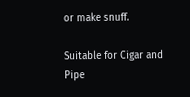or make snuff.

Suitable for Cigar and Pipe